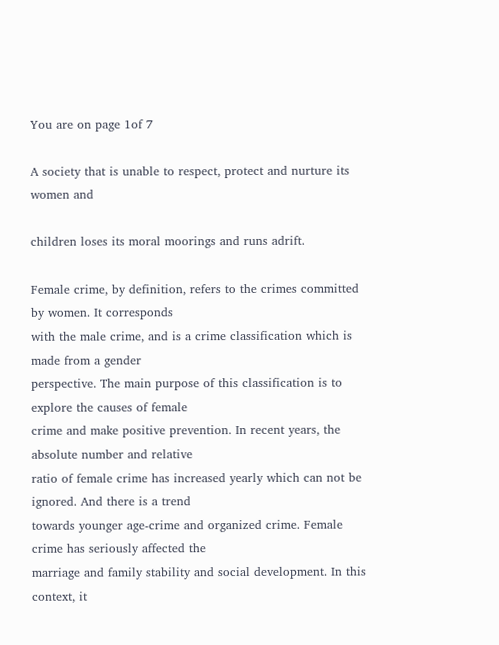You are on page 1of 7

A society that is unable to respect, protect and nurture its women and

children loses its moral moorings and runs adrift.

Female crime, by definition, refers to the crimes committed by women. It corresponds
with the male crime, and is a crime classification which is made from a gender
perspective. The main purpose of this classification is to explore the causes of female
crime and make positive prevention. In recent years, the absolute number and relative
ratio of female crime has increased yearly which can not be ignored. And there is a trend
towards younger age-crime and organized crime. Female crime has seriously affected the
marriage and family stability and social development. In this context, it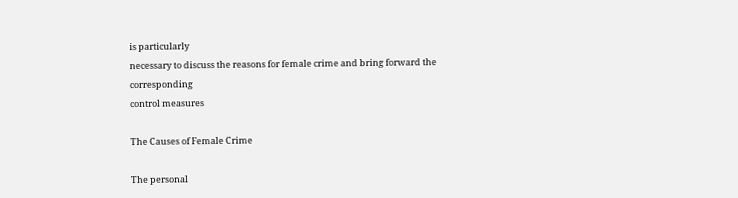is particularly
necessary to discuss the reasons for female crime and bring forward the corresponding
control measures

The Causes of Female Crime

The personal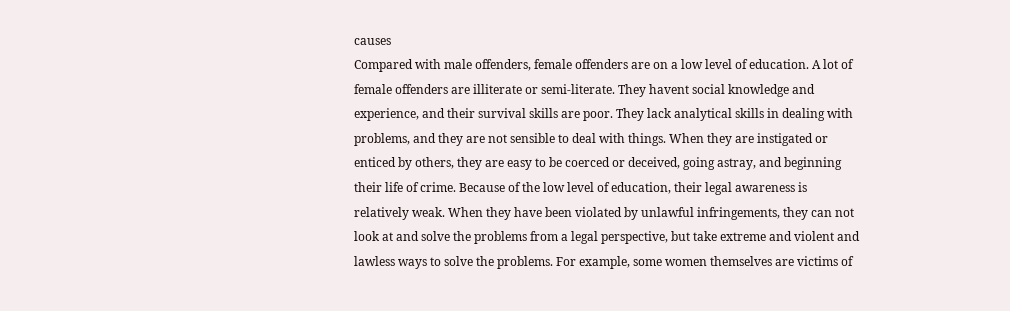causes
Compared with male offenders, female offenders are on a low level of education. A lot of
female offenders are illiterate or semi-literate. They havent social knowledge and
experience, and their survival skills are poor. They lack analytical skills in dealing with
problems, and they are not sensible to deal with things. When they are instigated or
enticed by others, they are easy to be coerced or deceived, going astray, and beginning
their life of crime. Because of the low level of education, their legal awareness is
relatively weak. When they have been violated by unlawful infringements, they can not
look at and solve the problems from a legal perspective, but take extreme and violent and
lawless ways to solve the problems. For example, some women themselves are victims of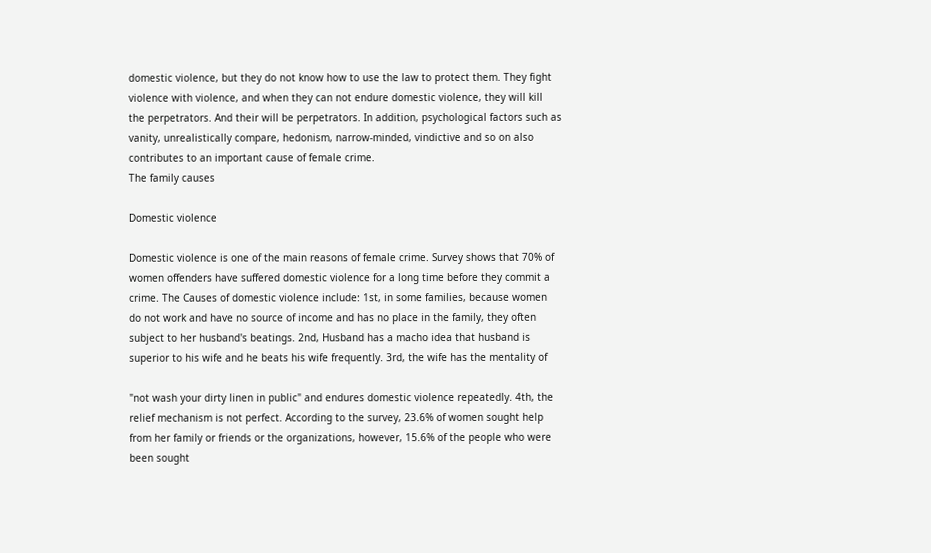domestic violence, but they do not know how to use the law to protect them. They fight
violence with violence, and when they can not endure domestic violence, they will kill
the perpetrators. And their will be perpetrators. In addition, psychological factors such as
vanity, unrealistically compare, hedonism, narrow-minded, vindictive and so on also
contributes to an important cause of female crime.
The family causes

Domestic violence

Domestic violence is one of the main reasons of female crime. Survey shows that 70% of
women offenders have suffered domestic violence for a long time before they commit a
crime. The Causes of domestic violence include: 1st, in some families, because women
do not work and have no source of income and has no place in the family, they often
subject to her husband's beatings. 2nd, Husband has a macho idea that husband is
superior to his wife and he beats his wife frequently. 3rd, the wife has the mentality of

"not wash your dirty linen in public" and endures domestic violence repeatedly. 4th, the
relief mechanism is not perfect. According to the survey, 23.6% of women sought help
from her family or friends or the organizations, however, 15.6% of the people who were
been sought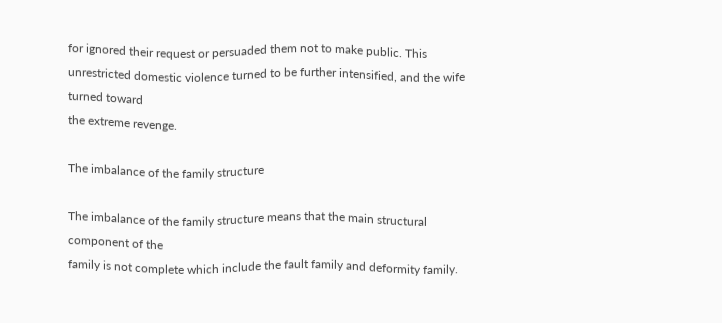for ignored their request or persuaded them not to make public. This
unrestricted domestic violence turned to be further intensified, and the wife turned toward
the extreme revenge.

The imbalance of the family structure

The imbalance of the family structure means that the main structural component of the
family is not complete which include the fault family and deformity family.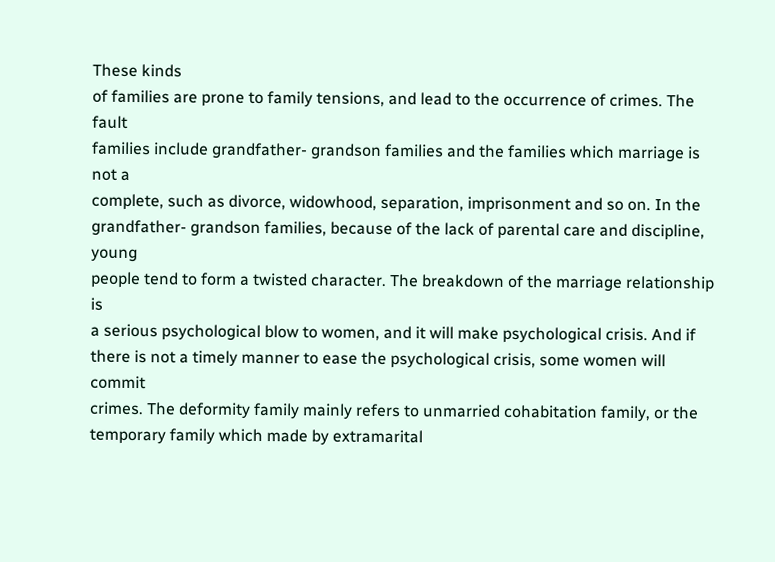These kinds
of families are prone to family tensions, and lead to the occurrence of crimes. The fault
families include grandfather- grandson families and the families which marriage is not a
complete, such as divorce, widowhood, separation, imprisonment and so on. In the
grandfather- grandson families, because of the lack of parental care and discipline, young
people tend to form a twisted character. The breakdown of the marriage relationship is
a serious psychological blow to women, and it will make psychological crisis. And if
there is not a timely manner to ease the psychological crisis, some women will commit
crimes. The deformity family mainly refers to unmarried cohabitation family, or the
temporary family which made by extramarital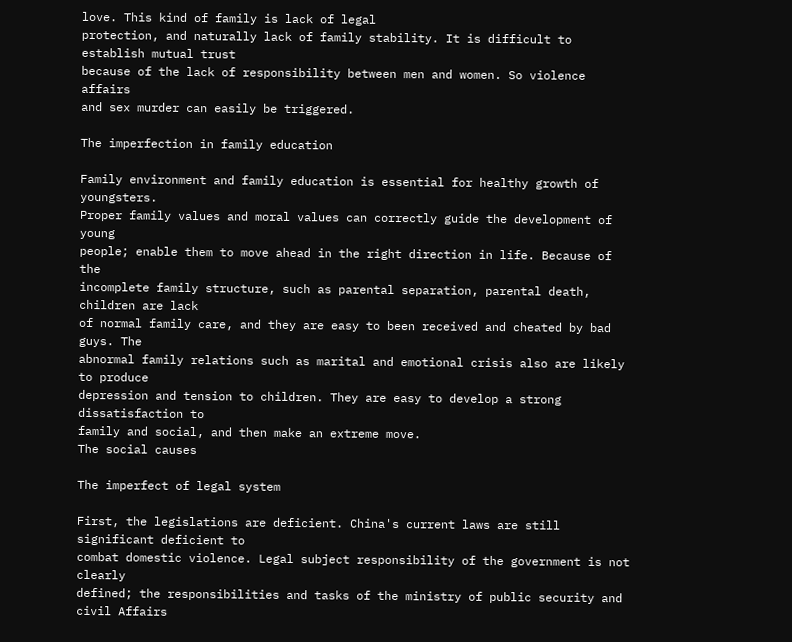love. This kind of family is lack of legal
protection, and naturally lack of family stability. It is difficult to establish mutual trust
because of the lack of responsibility between men and women. So violence affairs
and sex murder can easily be triggered.

The imperfection in family education

Family environment and family education is essential for healthy growth of youngsters.
Proper family values and moral values can correctly guide the development of young
people; enable them to move ahead in the right direction in life. Because of the
incomplete family structure, such as parental separation, parental death, children are lack
of normal family care, and they are easy to been received and cheated by bad guys. The
abnormal family relations such as marital and emotional crisis also are likely to produce
depression and tension to children. They are easy to develop a strong dissatisfaction to
family and social, and then make an extreme move.
The social causes

The imperfect of legal system

First, the legislations are deficient. China's current laws are still significant deficient to
combat domestic violence. Legal subject responsibility of the government is not clearly
defined; the responsibilities and tasks of the ministry of public security and civil Affairs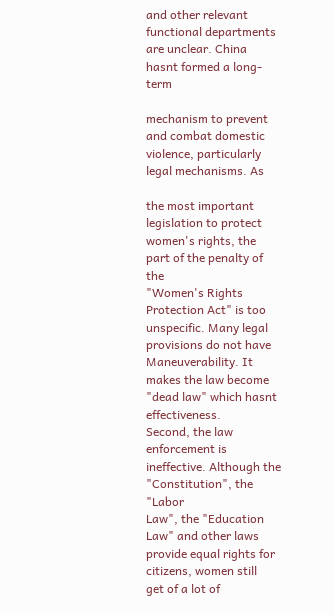and other relevant functional departments are unclear. China hasnt formed a long-term

mechanism to prevent and combat domestic violence, particularly legal mechanisms. As

the most important legislation to protect women's rights, the part of the penalty of the
"Women's Rights Protection Act" is too unspecific. Many legal provisions do not have
Maneuverability. It makes the law become "dead law" which hasnt effectiveness.
Second, the law enforcement is ineffective. Although the "Constitution", the "Labor
Law", the "Education Law" and other laws provide equal rights for citizens, women still
get of a lot of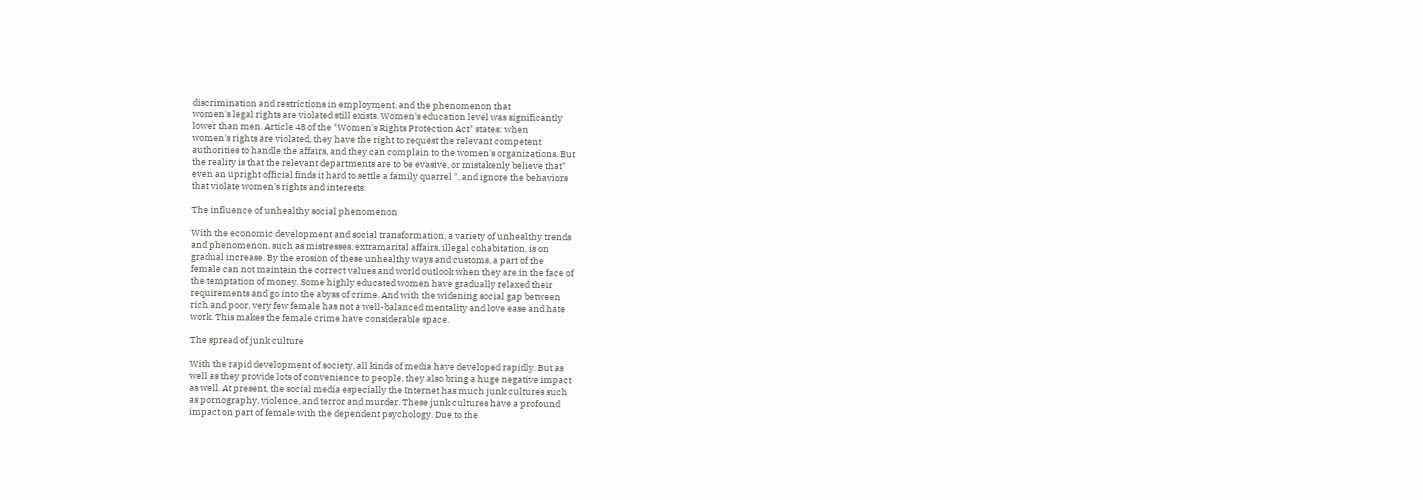discrimination and restrictions in employment, and the phenomenon that
women's legal rights are violated still exists. Women's education level was significantly
lower than men. Article 48 of the "Women's Rights Protection Act" states: when
women's rights are violated, they have the right to request the relevant competent
authorities to handle the affairs, and they can complain to the women's organizations. But
the reality is that the relevant departments are to be evasive, or mistakenly believe that"
even an upright official finds it hard to settle a family quarrel ", and ignore the behaviors
that violate women's rights and interests.

The influence of unhealthy social phenomenon

With the economic development and social transformation, a variety of unhealthy trends
and phenomenon, such as mistresses, extramarital affairs, illegal cohabitation, is on
gradual increase. By the erosion of these unhealthy ways and customs, a part of the
female can not maintain the correct values and world outlook when they are in the face of
the temptation of money. Some highly educated women have gradually relaxed their
requirements and go into the abyss of crime. And with the widening social gap between
rich and poor, very few female has not a well-balanced mentality and love ease and hate
work. This makes the female crime have considerable space.

The spread of junk culture

With the rapid development of society, all kinds of media have developed rapidly. But as
well as they provide lots of convenience to people, they also bring a huge negative impact
as well. At present, the social media especially the Internet has much junk cultures such
as pornography, violence, and terror and murder. These junk cultures have a profound
impact on part of female with the dependent psychology. Due to the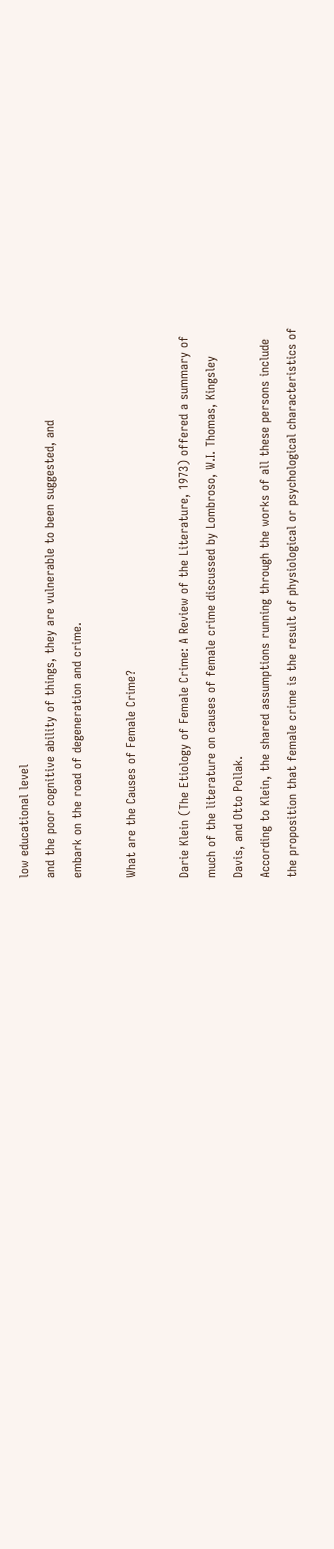low educational level
and the poor cognitive ability of things, they are vulnerable to been suggested, and
embark on the road of degeneration and crime.

What are the Causes of Female Crime?

Darie Klein (The Etiology of Female Crime: A Review of the Literature, 1973) offered a summary of
much of the literature on causes of female crime discussed by Lombroso, W.I. Thomas, Kingsley
Davis, and Otto Pollak.
According to Klein, the shared assumptions running through the works of all these persons include
the proposition that female crime is the result of physiological or psychological characteristics of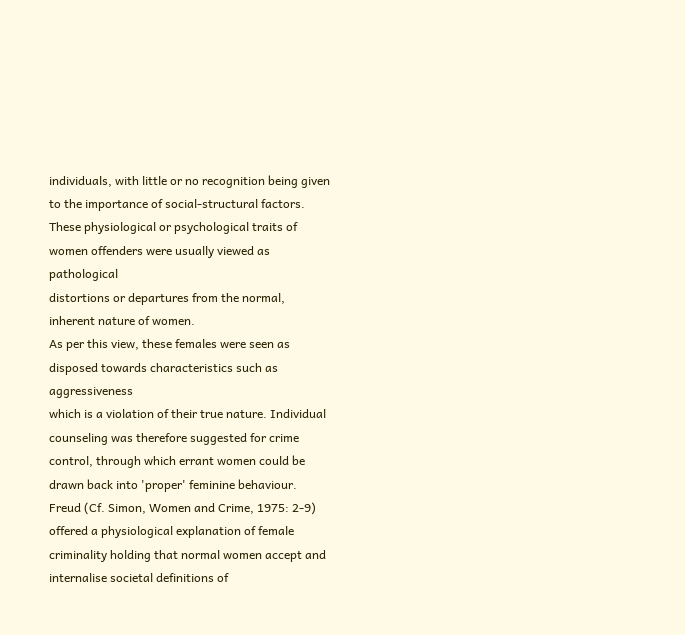individuals, with little or no recognition being given to the importance of social-structural factors.
These physiological or psychological traits of women offenders were usually viewed as pathological
distortions or departures from the normal, inherent nature of women.
As per this view, these females were seen as disposed towards characteristics such as aggressiveness
which is a violation of their true nature. Individual counseling was therefore suggested for crime
control, through which errant women could be drawn back into 'proper' feminine behaviour.
Freud (Cf. Simon, Women and Crime, 1975: 2-9) offered a physiological explanation of female
criminality holding that normal women accept and internalise societal definitions of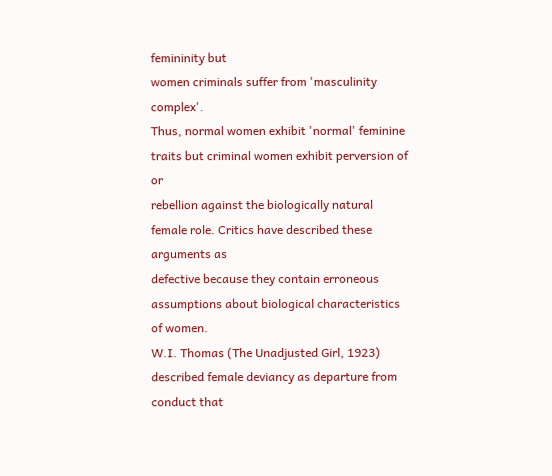femininity but
women criminals suffer from 'masculinity complex'.
Thus, normal women exhibit 'normal' feminine traits but criminal women exhibit perversion of or
rebellion against the biologically natural female role. Critics have described these arguments as
defective because they contain erroneous assumptions about biological characteristics of women.
W.I. Thomas (The Unadjusted Girl, 1923) described female deviancy as departure from conduct that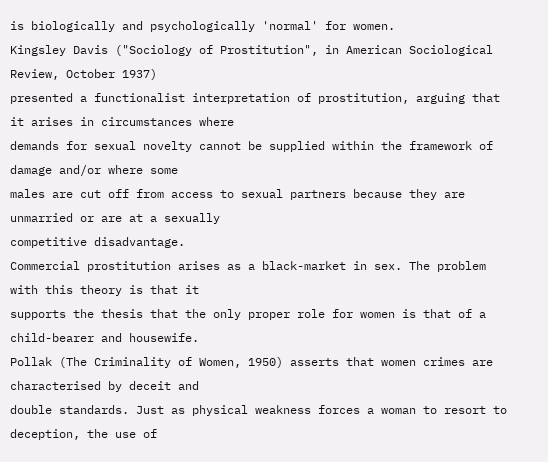is biologically and psychologically 'normal' for women.
Kingsley Davis ("Sociology of Prostitution", in American Sociological Review, October 1937)
presented a functionalist interpretation of prostitution, arguing that it arises in circumstances where
demands for sexual novelty cannot be supplied within the framework of damage and/or where some
males are cut off from access to sexual partners because they are unmarried or are at a sexually
competitive disadvantage.
Commercial prostitution arises as a black-market in sex. The problem with this theory is that it
supports the thesis that the only proper role for women is that of a child-bearer and housewife.
Pollak (The Criminality of Women, 1950) asserts that women crimes are characterised by deceit and
double standards. Just as physical weakness forces a woman to resort to deception, the use of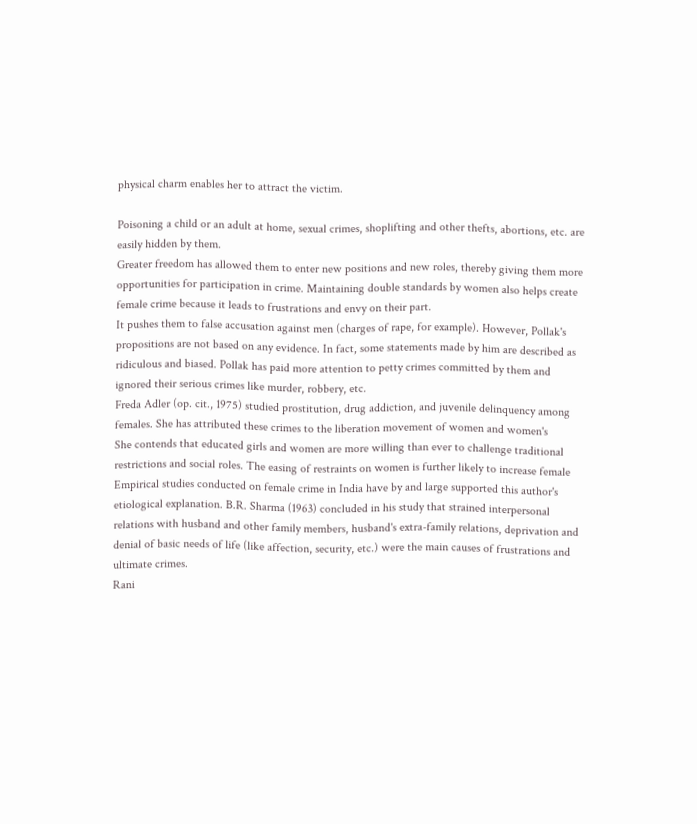physical charm enables her to attract the victim.

Poisoning a child or an adult at home, sexual crimes, shoplifting and other thefts, abortions, etc. are
easily hidden by them.
Greater freedom has allowed them to enter new positions and new roles, thereby giving them more
opportunities for participation in crime. Maintaining double standards by women also helps create
female crime because it leads to frustrations and envy on their part.
It pushes them to false accusation against men (charges of rape, for example). However, Pollak's
propositions are not based on any evidence. In fact, some statements made by him are described as
ridiculous and biased. Pollak has paid more attention to petty crimes committed by them and
ignored their serious crimes like murder, robbery, etc.
Freda Adler (op. cit., 1975) studied prostitution, drug addiction, and juvenile delinquency among
females. She has attributed these crimes to the liberation movement of women and women's
She contends that educated girls and women are more willing than ever to challenge traditional
restrictions and social roles. The easing of restraints on women is further likely to increase female
Empirical studies conducted on female crime in India have by and large supported this author's
etiological explanation. B.R. Sharma (1963) concluded in his study that strained interpersonal
relations with husband and other family members, husband's extra-family relations, deprivation and
denial of basic needs of life (like affection, security, etc.) were the main causes of frustrations and
ultimate crimes.
Rani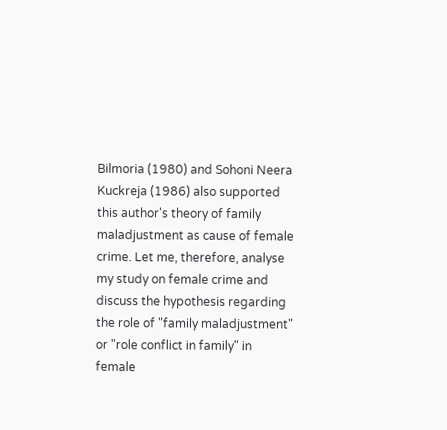Bilmoria (1980) and Sohoni Neera Kuckreja (1986) also supported this author's theory of family
maladjustment as cause of female crime. Let me, therefore, analyse my study on female crime and
discuss the hypothesis regarding the role of "family maladjustment" or "role conflict in family" in
female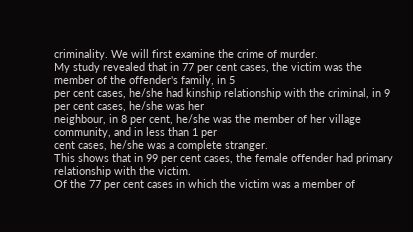criminality. We will first examine the crime of murder.
My study revealed that in 77 per cent cases, the victim was the member of the offender's family, in 5
per cent cases, he/she had kinship relationship with the criminal, in 9 per cent cases, he/she was her
neighbour, in 8 per cent, he/she was the member of her village community, and in less than 1 per
cent cases, he/she was a complete stranger.
This shows that in 99 per cent cases, the female offender had primary relationship with the victim.
Of the 77 per cent cases in which the victim was a member of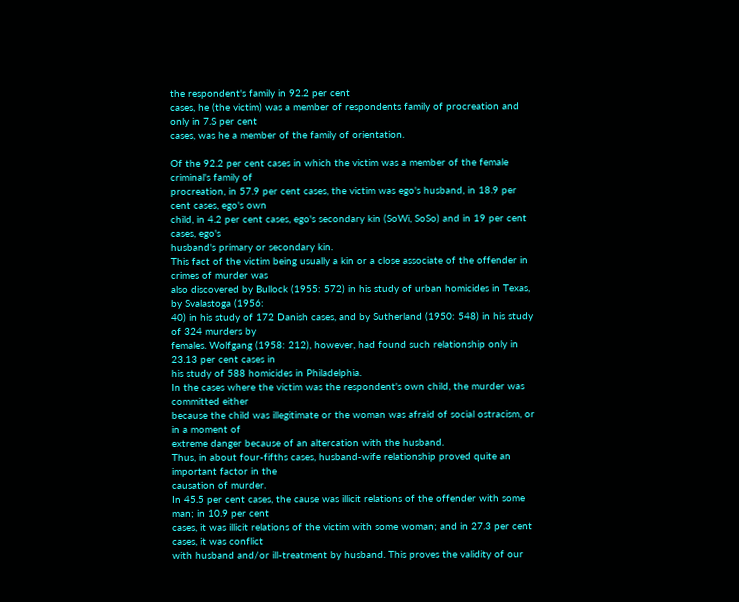the respondent's family in 92.2 per cent
cases, he (the victim) was a member of respondents family of procreation and only in 7.S per cent
cases, was he a member of the family of orientation.

Of the 92.2 per cent cases in which the victim was a member of the female criminal's family of
procreation, in 57.9 per cent cases, the victim was ego's husband, in 18.9 per cent cases, ego's own
child, in 4.2 per cent cases, ego's secondary kin (SoWi, SoSo) and in 19 per cent cases, ego's
husband's primary or secondary kin.
This fact of the victim being usually a kin or a close associate of the offender in crimes of murder was
also discovered by Bullock (1955: 572) in his study of urban homicides in Texas, by Svalastoga (1956:
40) in his study of 172 Danish cases, and by Sutherland (1950: 548) in his study of 324 murders by
females. Wolfgang (1958: 212), however, had found such relationship only in 23.13 per cent cases in
his study of 588 homicides in Philadelphia.
In the cases where the victim was the respondent's own child, the murder was committed either
because the child was illegitimate or the woman was afraid of social ostracism, or in a moment of
extreme danger because of an altercation with the husband.
Thus, in about four-fifths cases, husband-wife relationship proved quite an important factor in the
causation of murder.
In 45.5 per cent cases, the cause was illicit relations of the offender with some man; in 10.9 per cent
cases, it was illicit relations of the victim with some woman; and in 27.3 per cent cases, it was conflict
with husband and/or ill-treatment by husband. This proves the validity of our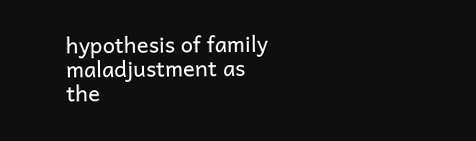hypothesis of family
maladjustment as the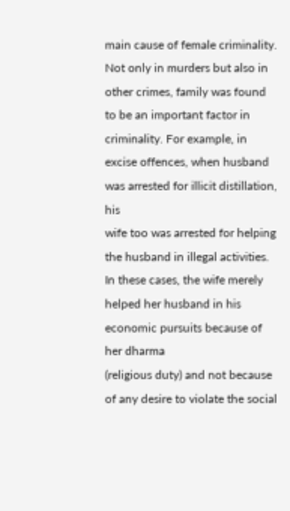main cause of female criminality.
Not only in murders but also in other crimes, family was found to be an important factor in
criminality. For example, in excise offences, when husband was arrested for illicit distillation, his
wife too was arrested for helping the husband in illegal activities.
In these cases, the wife merely helped her husband in his economic pursuits because of her dharma
(religious duty) and not because of any desire to violate the social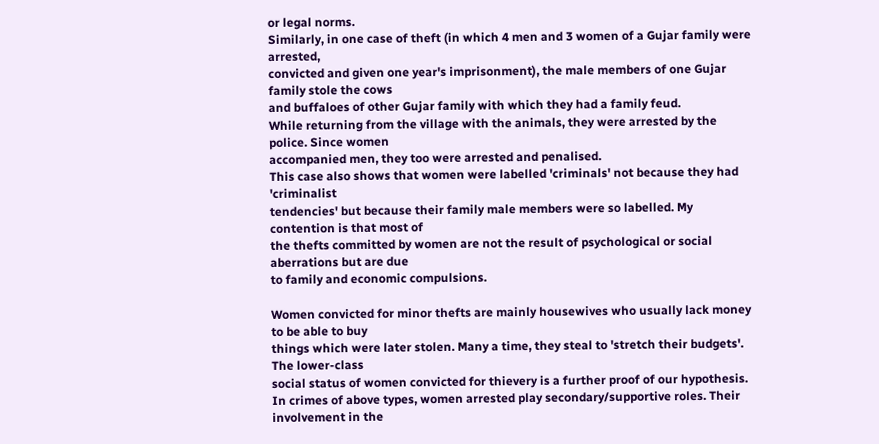or legal norms.
Similarly, in one case of theft (in which 4 men and 3 women of a Gujar family were arrested,
convicted and given one year's imprisonment), the male members of one Gujar family stole the cows
and buffaloes of other Gujar family with which they had a family feud.
While returning from the village with the animals, they were arrested by the police. Since women
accompanied men, they too were arrested and penalised.
This case also shows that women were labelled 'criminals' not because they had 'criminalist
tendencies' but because their family male members were so labelled. My contention is that most of
the thefts committed by women are not the result of psychological or social aberrations but are due
to family and economic compulsions.

Women convicted for minor thefts are mainly housewives who usually lack money to be able to buy
things which were later stolen. Many a time, they steal to 'stretch their budgets'. The lower-class
social status of women convicted for thievery is a further proof of our hypothesis.
In crimes of above types, women arrested play secondary/supportive roles. Their involvement in the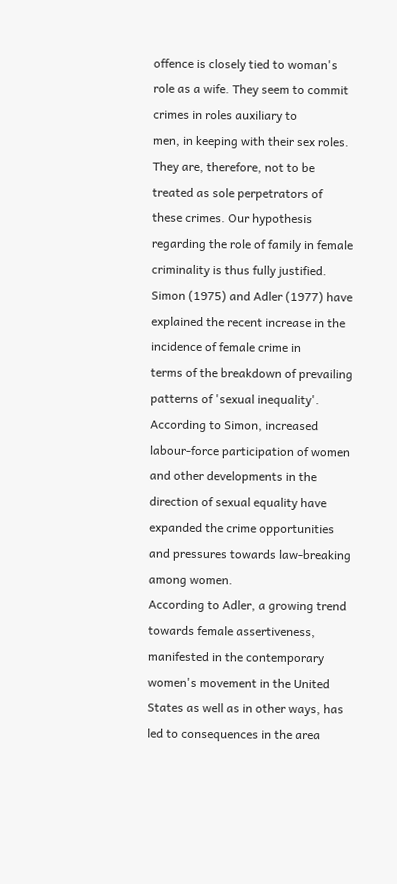offence is closely tied to woman's role as a wife. They seem to commit crimes in roles auxiliary to
men, in keeping with their sex roles. They are, therefore, not to be treated as sole perpetrators of
these crimes. Our hypothesis regarding the role of family in female criminality is thus fully justified.
Simon (1975) and Adler (1977) have explained the recent increase in the incidence of female crime in
terms of the breakdown of prevailing patterns of 'sexual inequality'. According to Simon, increased
labour-force participation of women and other developments in the direction of sexual equality have
expanded the crime opportunities and pressures towards law-breaking among women.
According to Adler, a growing trend towards female assertiveness, manifested in the contemporary
women's movement in the United States as well as in other ways, has led to consequences in the area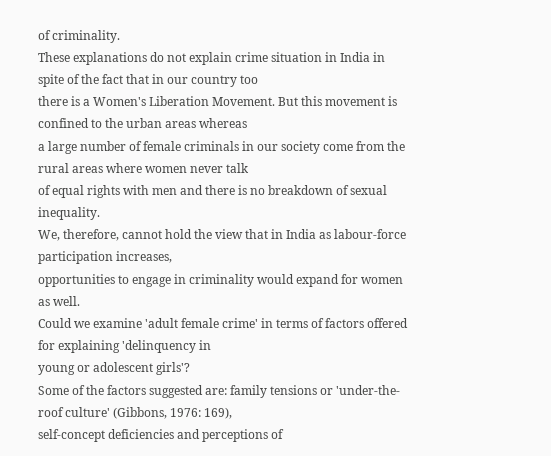of criminality.
These explanations do not explain crime situation in India in spite of the fact that in our country too
there is a Women's Liberation Movement. But this movement is confined to the urban areas whereas
a large number of female criminals in our society come from the rural areas where women never talk
of equal rights with men and there is no breakdown of sexual inequality.
We, therefore, cannot hold the view that in India as labour-force participation increases,
opportunities to engage in criminality would expand for women as well.
Could we examine 'adult female crime' in terms of factors offered for explaining 'delinquency in
young or adolescent girls'?
Some of the factors suggested are: family tensions or 'under-the-roof culture' (Gibbons, 1976: 169),
self-concept deficiencies and perceptions of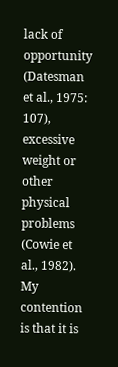lack of opportunity (Datesman et al., 1975: 107),
excessive weight or other physical problems (Cowie et al., 1982).
My contention is that it is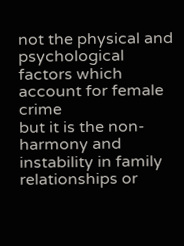not the physical and psychological factors which account for female crime
but it is the non-harmony and instability in family relationships or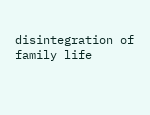disintegration of family life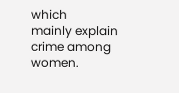which
mainly explain crime among women.